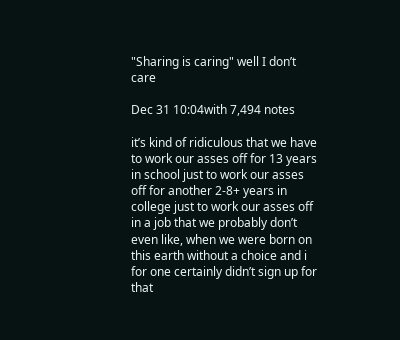"Sharing is caring" well I don’t care

Dec 31 10:04with 7,494 notes

it’s kind of ridiculous that we have to work our asses off for 13 years in school just to work our asses off for another 2-8+ years in college just to work our asses off in a job that we probably don’t even like, when we were born on this earth without a choice and i for one certainly didn’t sign up for that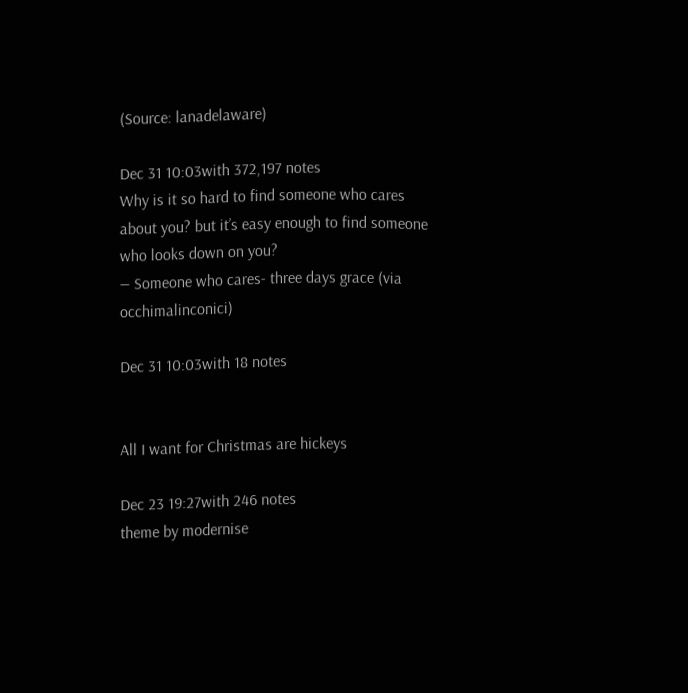(Source: lanadelaware)

Dec 31 10:03with 372,197 notes
Why is it so hard to find someone who cares about you? but it’s easy enough to find someone who looks down on you?
― Someone who cares- three days grace (via occhimalinconici)

Dec 31 10:03with 18 notes


All I want for Christmas are hickeys

Dec 23 19:27with 246 notes
theme by modernise